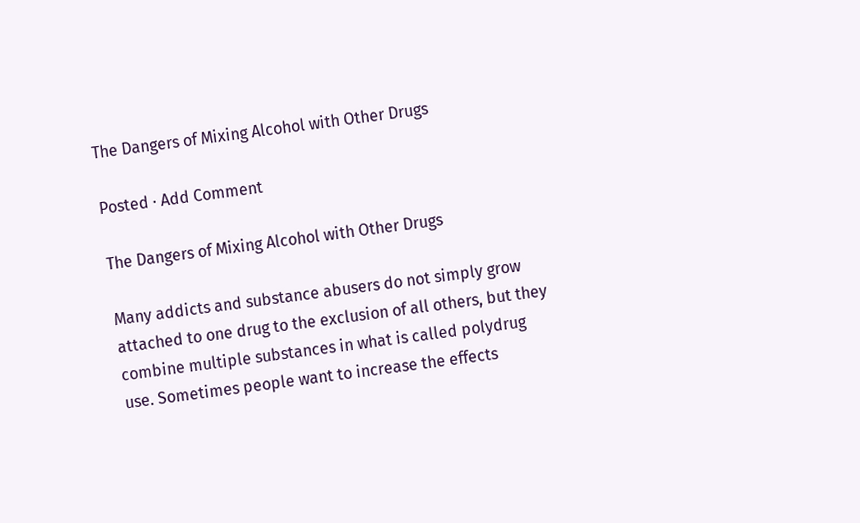The Dangers of Mixing Alcohol with Other Drugs

Posted · Add Comment

The Dangers of Mixing Alcohol with Other Drugs

Many addicts and substance abusers do not simply grow attached to one drug to the exclusion of all others, but they combine multiple substances in what is called polydrug use. Sometimes people want to increase the effects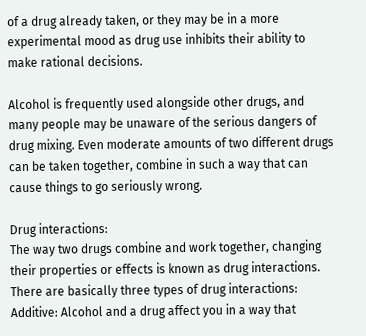of a drug already taken, or they may be in a more experimental mood as drug use inhibits their ability to make rational decisions.

Alcohol is frequently used alongside other drugs, and many people may be unaware of the serious dangers of drug mixing. Even moderate amounts of two different drugs can be taken together, combine in such a way that can cause things to go seriously wrong.

Drug interactions:
The way two drugs combine and work together, changing their properties or effects is known as drug interactions. There are basically three types of drug interactions:
Additive: Alcohol and a drug affect you in a way that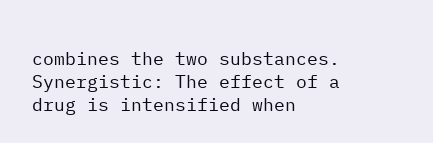combines the two substances.
Synergistic: The effect of a drug is intensified when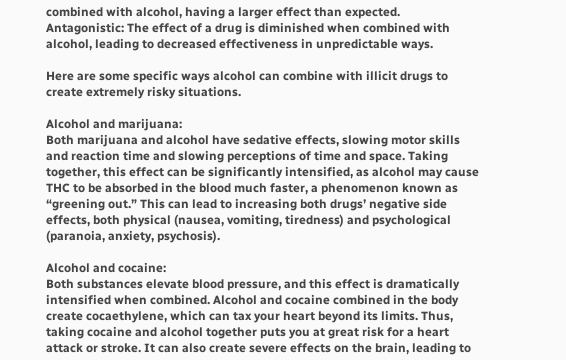combined with alcohol, having a larger effect than expected.
Antagonistic: The effect of a drug is diminished when combined with alcohol, leading to decreased effectiveness in unpredictable ways.

Here are some specific ways alcohol can combine with illicit drugs to create extremely risky situations.

Alcohol and marijuana:
Both marijuana and alcohol have sedative effects, slowing motor skills and reaction time and slowing perceptions of time and space. Taking together, this effect can be significantly intensified, as alcohol may cause THC to be absorbed in the blood much faster, a phenomenon known as “greening out.” This can lead to increasing both drugs’ negative side effects, both physical (nausea, vomiting, tiredness) and psychological (paranoia, anxiety, psychosis).

Alcohol and cocaine:
Both substances elevate blood pressure, and this effect is dramatically intensified when combined. Alcohol and cocaine combined in the body create cocaethylene, which can tax your heart beyond its limits. Thus, taking cocaine and alcohol together puts you at great risk for a heart attack or stroke. It can also create severe effects on the brain, leading to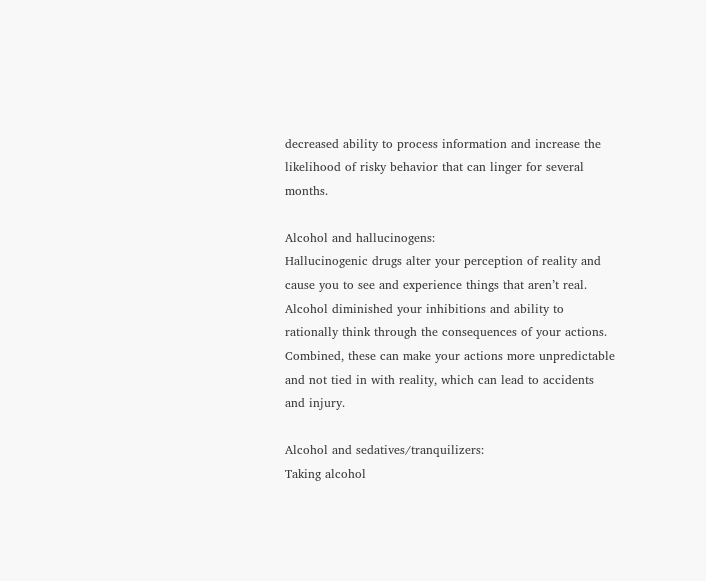decreased ability to process information and increase the likelihood of risky behavior that can linger for several months.

Alcohol and hallucinogens:
Hallucinogenic drugs alter your perception of reality and cause you to see and experience things that aren’t real. Alcohol diminished your inhibitions and ability to rationally think through the consequences of your actions. Combined, these can make your actions more unpredictable and not tied in with reality, which can lead to accidents and injury.

Alcohol and sedatives/tranquilizers:
Taking alcohol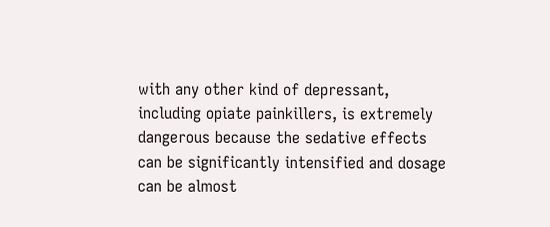with any other kind of depressant, including opiate painkillers, is extremely dangerous because the sedative effects can be significantly intensified and dosage can be almost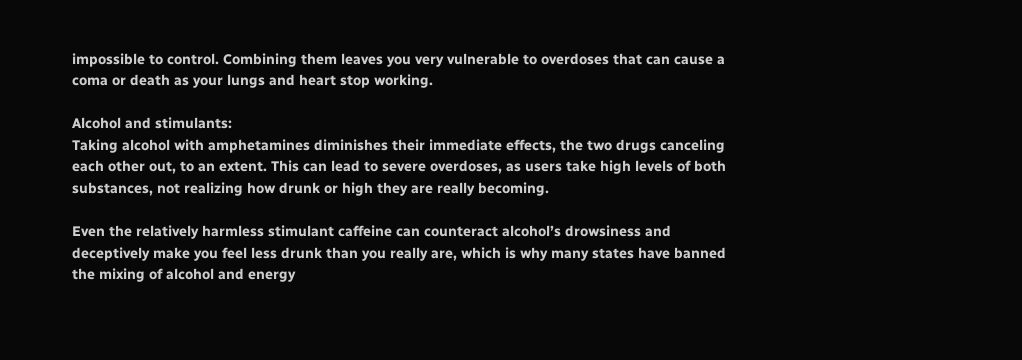impossible to control. Combining them leaves you very vulnerable to overdoses that can cause a coma or death as your lungs and heart stop working.

Alcohol and stimulants:
Taking alcohol with amphetamines diminishes their immediate effects, the two drugs canceling each other out, to an extent. This can lead to severe overdoses, as users take high levels of both substances, not realizing how drunk or high they are really becoming.

Even the relatively harmless stimulant caffeine can counteract alcohol’s drowsiness and deceptively make you feel less drunk than you really are, which is why many states have banned the mixing of alcohol and energy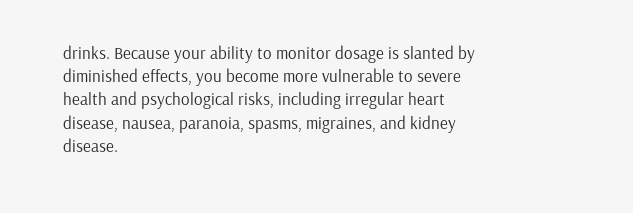drinks. Because your ability to monitor dosage is slanted by diminished effects, you become more vulnerable to severe health and psychological risks, including irregular heart disease, nausea, paranoia, spasms, migraines, and kidney disease.